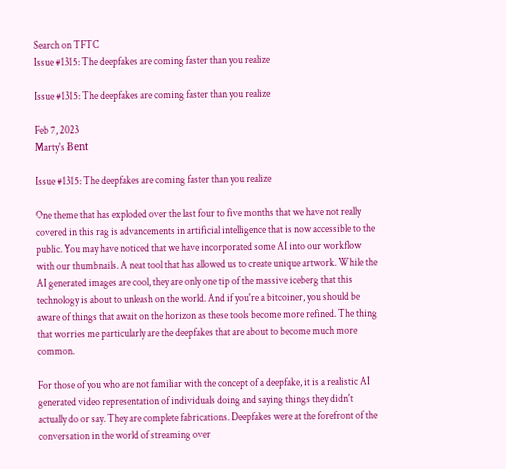Search on TFTC
Issue #1315: The deepfakes are coming faster than you realize

Issue #1315: The deepfakes are coming faster than you realize

Feb 7, 2023
Marty's Ƀent

Issue #1315: The deepfakes are coming faster than you realize

One theme that has exploded over the last four to five months that we have not really covered in this rag is advancements in artificial intelligence that is now accessible to the public. You may have noticed that we have incorporated some AI into our workflow with our thumbnails. A neat tool that has allowed us to create unique artwork. While the AI generated images are cool, they are only one tip of the massive iceberg that this technology is about to unleash on the world. And if you're a bitcoiner, you should be aware of things that await on the horizon as these tools become more refined. The thing that worries me particularly are the deepfakes that are about to become much more common.

For those of you who are not familiar with the concept of a deepfake, it is a realistic AI generated video representation of individuals doing and saying things they didn't actually do or say. They are complete fabrications. Deepfakes were at the forefront of the conversation in the world of streaming over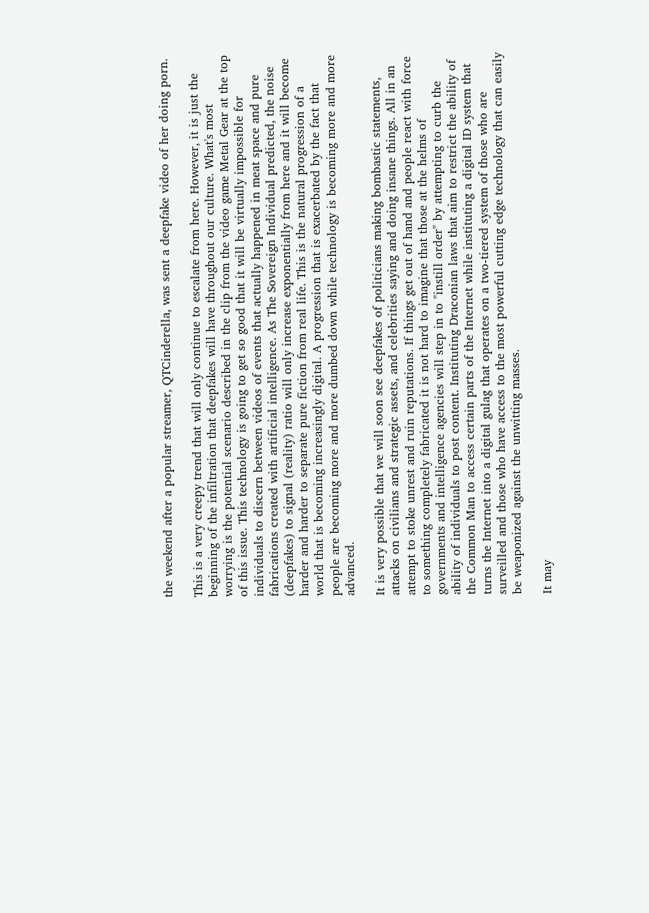the weekend after a popular streamer, QTCinderella, was sent a deepfake video of her doing porn.

This is a very creepy trend that will only continue to escalate from here. However, it is just the beginning of the infiltration that deepfakes will have throughout our culture. What's most worrying is the potential scenario described in the clip from the video game Metal Gear at the top of this issue. This technology is going to get so good that it will be virtually impossible for individuals to discern between videos of events that actually happened in meat space and pure fabrications created with artificial intelligence. As The Sovereign Individual predicted, the noise (deepfakes) to signal (reality) ratio will only increase exponentially from here and it will become harder and harder to separate pure fiction from real life. This is the natural progression of a world that is becoming increasingly digital. A progression that is exacerbated by the fact that people are becoming more and more dumbed down while technology is becoming more and more advanced.

It is very possible that we will soon see deepfakes of politicians making bombastic statements, attacks on civilians and strategic assets, and celebrities saying and doing insane things. All in an attempt to stoke unrest and ruin reputations. If things get out of hand and people react with force to something completely fabricated it is not hard to imagine that those at the helms of governments and intelligence agencies will step in to "instill order" by attempting to curb the ability of individuals to post content. Instituting Draconian laws that aim to restrict the ability of the Common Man to access certain parts of the Internet while instituting a digital ID system that turns the Internet into a digital gulag that operates on a two-tiered system of those who are surveilled and those who have access to the most powerful cutting edge technology that can easily be weaponized against the unwitting masses.

It may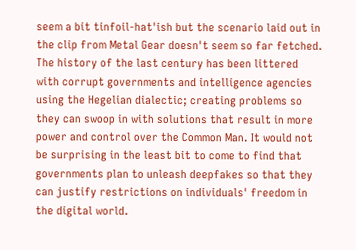seem a bit tinfoil-hat'ish but the scenario laid out in the clip from Metal Gear doesn't seem so far fetched. The history of the last century has been littered with corrupt governments and intelligence agencies using the Hegelian dialectic; creating problems so they can swoop in with solutions that result in more power and control over the Common Man. It would not be surprising in the least bit to come to find that governments plan to unleash deepfakes so that they can justify restrictions on individuals' freedom in the digital world.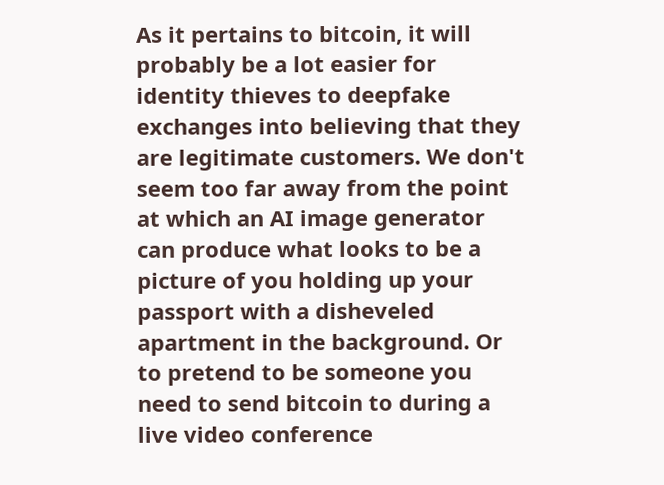As it pertains to bitcoin, it will probably be a lot easier for identity thieves to deepfake exchanges into believing that they are legitimate customers. We don't seem too far away from the point at which an AI image generator can produce what looks to be a picture of you holding up your passport with a disheveled apartment in the background. Or to pretend to be someone you need to send bitcoin to during a live video conference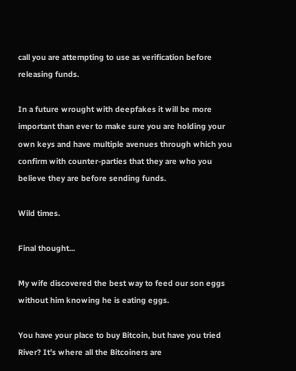call you are attempting to use as verification before releasing funds.

In a future wrought with deepfakes it will be more important than ever to make sure you are holding your own keys and have multiple avenues through which you confirm with counter-parties that they are who you believe they are before sending funds.

Wild times.

Final thought...

My wife discovered the best way to feed our son eggs without him knowing he is eating eggs.

You have your place to buy Bitcoin, but have you tried River? It’s where all the Bitcoiners are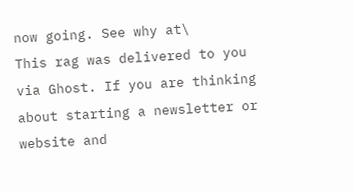now going. See why at\
This rag was delivered to you via Ghost. If you are thinking about starting a newsletter or website and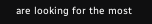are looking for the most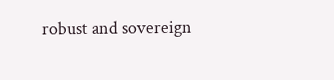robust and sovereign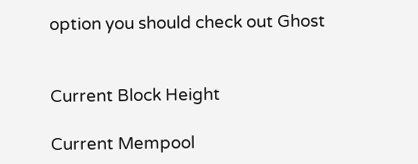option you should check out Ghost


Current Block Height

Current Mempool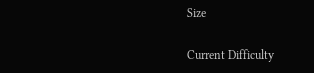Size

Current Difficulty